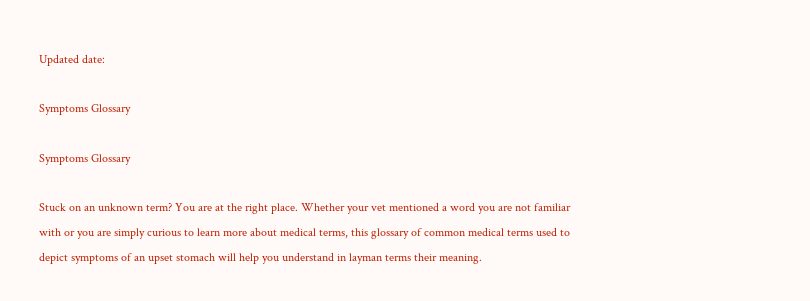Updated date:

Symptoms Glossary

Symptoms Glossary

Stuck on an unknown term? You are at the right place. Whether your vet mentioned a word you are not familiar with or you are simply curious to learn more about medical terms, this glossary of common medical terms used to depict symptoms of an upset stomach will help you understand in layman terms their meaning.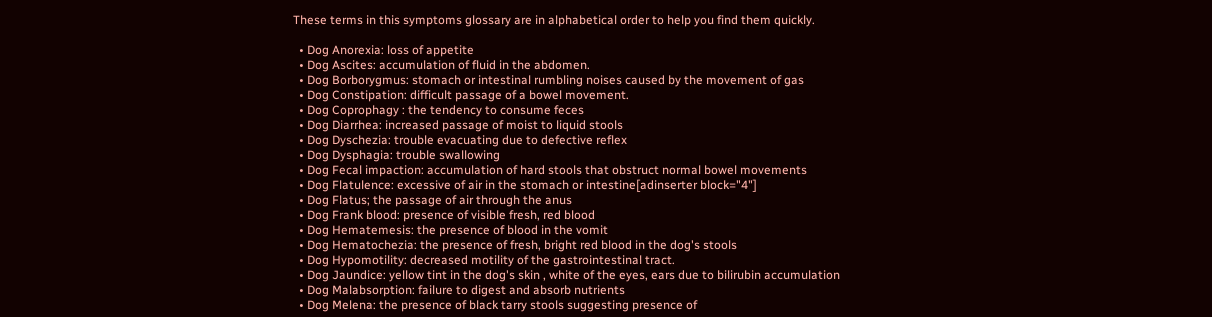These terms in this symptoms glossary are in alphabetical order to help you find them quickly.

  • Dog Anorexia: loss of appetite
  • Dog Ascites: accumulation of fluid in the abdomen.
  • Dog Borborygmus: stomach or intestinal rumbling noises caused by the movement of gas
  • Dog Constipation: difficult passage of a bowel movement.
  • Dog Coprophagy : the tendency to consume feces
  • Dog Diarrhea: increased passage of moist to liquid stools
  • Dog Dyschezia: trouble evacuating due to defective reflex
  • Dog Dysphagia: trouble swallowing
  • Dog Fecal impaction: accumulation of hard stools that obstruct normal bowel movements
  • Dog Flatulence: excessive of air in the stomach or intestine[adinserter block="4"]
  • Dog Flatus; the passage of air through the anus
  • Dog Frank blood: presence of visible fresh, red blood
  • Dog Hematemesis: the presence of blood in the vomit
  • Dog Hematochezia: the presence of fresh, bright red blood in the dog's stools
  • Dog Hypomotility: decreased motility of the gastrointestinal tract.
  • Dog Jaundice: yellow tint in the dog's skin , white of the eyes, ears due to bilirubin accumulation
  • Dog Malabsorption: failure to digest and absorb nutrients
  • Dog Melena: the presence of black tarry stools suggesting presence of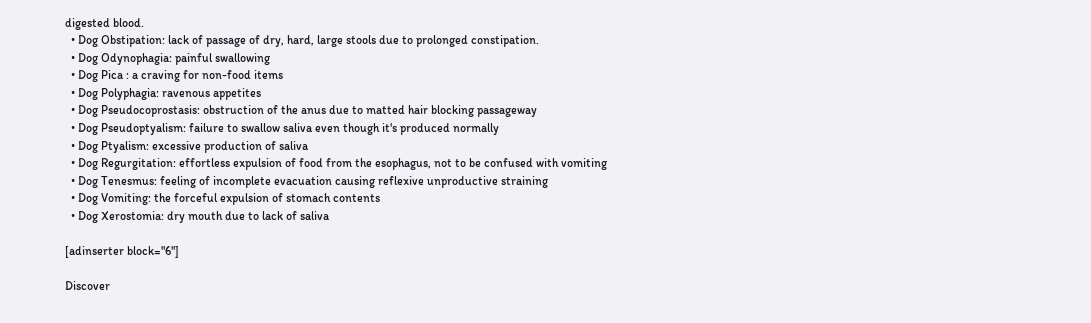digested blood.
  • Dog Obstipation: lack of passage of dry, hard, large stools due to prolonged constipation.
  • Dog Odynophagia: painful swallowing
  • Dog Pica : a craving for non-food items
  • Dog Polyphagia: ravenous appetites
  • Dog Pseudocoprostasis: obstruction of the anus due to matted hair blocking passageway
  • Dog Pseudoptyalism: failure to swallow saliva even though it's produced normally
  • Dog Ptyalism: excessive production of saliva
  • Dog Regurgitation: effortless expulsion of food from the esophagus, not to be confused with vomiting
  • Dog Tenesmus: feeling of incomplete evacuation causing reflexive unproductive straining
  • Dog Vomiting: the forceful expulsion of stomach contents
  • Dog Xerostomia: dry mouth due to lack of saliva

[adinserter block="6"]

Discover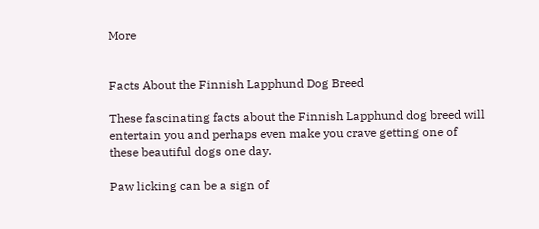More


Facts About the Finnish Lapphund Dog Breed

These fascinating facts about the Finnish Lapphund dog breed will entertain you and perhaps even make you crave getting one of these beautiful dogs one day.

Paw licking can be a sign of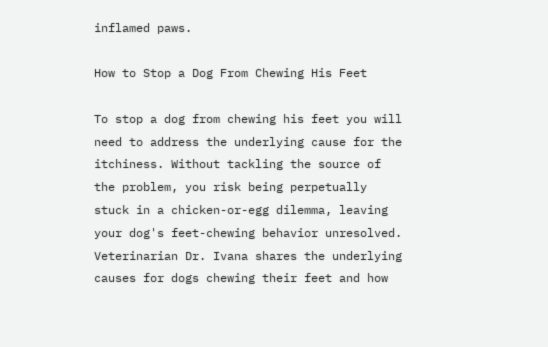inflamed paws.

How to Stop a Dog From Chewing His Feet

To stop a dog from chewing his feet you will need to address the underlying cause for the itchiness. Without tackling the source of the problem, you risk being perpetually stuck in a chicken-or-egg dilemma, leaving your dog's feet-chewing behavior unresolved. Veterinarian Dr. Ivana shares the underlying causes for dogs chewing their feet and how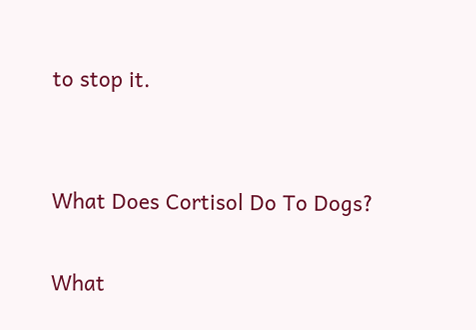to stop it.


What Does Cortisol Do To Dogs?

What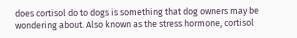does cortisol do to dogs is something that dog owners may be wondering about. Also known as the stress hormone, cortisol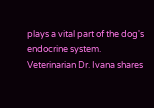plays a vital part of the dog's endocrine system. Veterinarian Dr. Ivana shares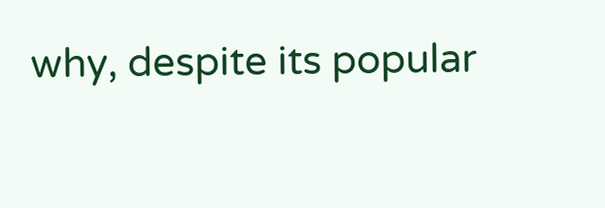why, despite its popular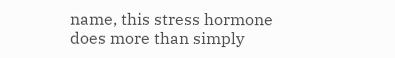name, this stress hormone does more than simply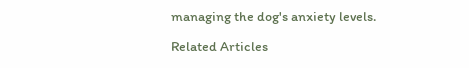managing the dog's anxiety levels.

Related Articles